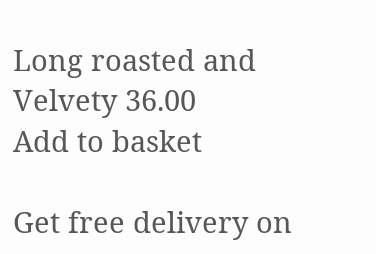Long roasted and Velvety 36.00
Add to basket

Get free delivery on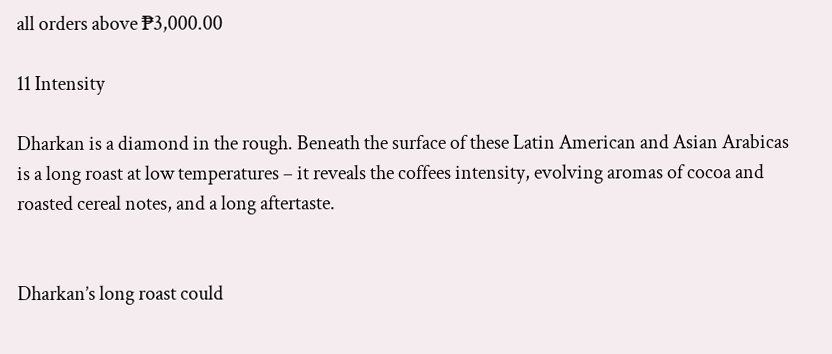all orders above ₱3,000.00

11 Intensity

Dharkan is a diamond in the rough. Beneath the surface of these Latin American and Asian Arabicas is a long roast at low temperatures – it reveals the coffees intensity, evolving aromas of cocoa and roasted cereal notes, and a long aftertaste.


Dharkan’s long roast could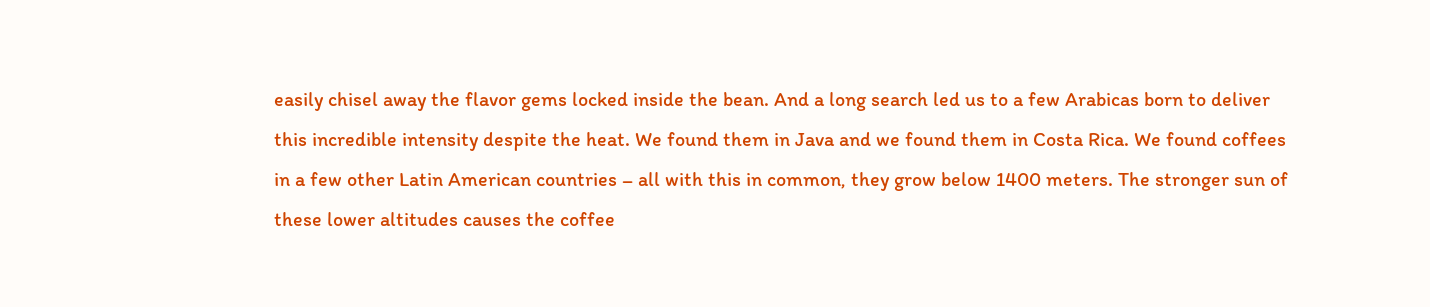easily chisel away the flavor gems locked inside the bean. And a long search led us to a few Arabicas born to deliver this incredible intensity despite the heat. We found them in Java and we found them in Costa Rica. We found coffees in a few other Latin American countries – all with this in common, they grow below 1400 meters. The stronger sun of these lower altitudes causes the coffee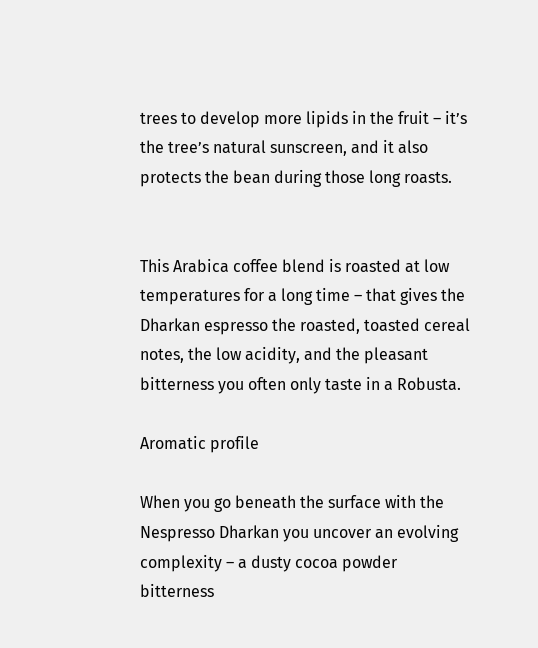trees to develop more lipids in the fruit – it’s the tree’s natural sunscreen, and it also protects the bean during those long roasts.


This Arabica coffee blend is roasted at low temperatures for a long time – that gives the Dharkan espresso the roasted, toasted cereal notes, the low acidity, and the pleasant bitterness you often only taste in a Robusta.

Aromatic profile

When you go beneath the surface with the Nespresso Dharkan you uncover an evolving complexity – a dusty cocoa powder bitterness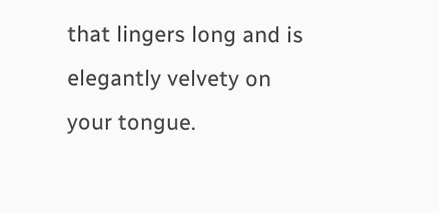that lingers long and is elegantly velvety on your tongue.